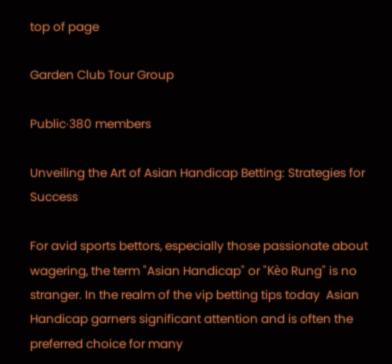top of page

Garden Club Tour Group

Public·380 members

Unveiling the Art of Asian Handicap Betting: Strategies for Success

For avid sports bettors, especially those passionate about wagering, the term "Asian Handicap" or "Kèo Rung" is no stranger. In the realm of the vip betting tips today  Asian Handicap garners significant attention and is often the preferred choice for many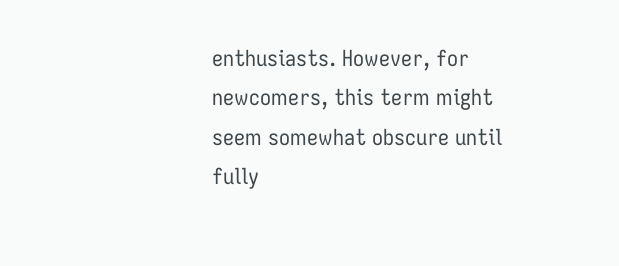enthusiasts. However, for newcomers, this term might seem somewhat obscure until fully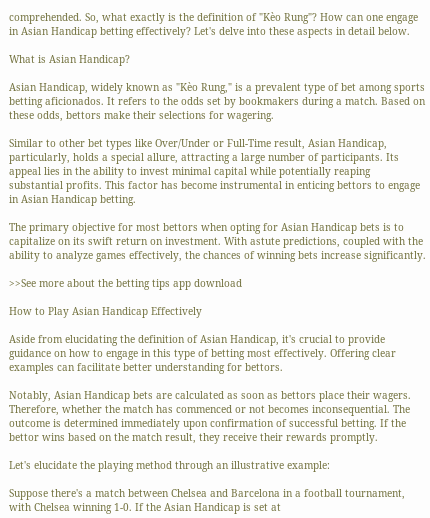comprehended. So, what exactly is the definition of "Kèo Rung"? How can one engage in Asian Handicap betting effectively? Let's delve into these aspects in detail below.

What is Asian Handicap?

Asian Handicap, widely known as "Kèo Rung," is a prevalent type of bet among sports betting aficionados. It refers to the odds set by bookmakers during a match. Based on these odds, bettors make their selections for wagering.

Similar to other bet types like Over/Under or Full-Time result, Asian Handicap, particularly, holds a special allure, attracting a large number of participants. Its appeal lies in the ability to invest minimal capital while potentially reaping substantial profits. This factor has become instrumental in enticing bettors to engage in Asian Handicap betting.

The primary objective for most bettors when opting for Asian Handicap bets is to capitalize on its swift return on investment. With astute predictions, coupled with the ability to analyze games effectively, the chances of winning bets increase significantly.

>>See more about the betting tips app download

How to Play Asian Handicap Effectively

Aside from elucidating the definition of Asian Handicap, it's crucial to provide guidance on how to engage in this type of betting most effectively. Offering clear examples can facilitate better understanding for bettors.

Notably, Asian Handicap bets are calculated as soon as bettors place their wagers. Therefore, whether the match has commenced or not becomes inconsequential. The outcome is determined immediately upon confirmation of successful betting. If the bettor wins based on the match result, they receive their rewards promptly.

Let's elucidate the playing method through an illustrative example:

Suppose there's a match between Chelsea and Barcelona in a football tournament, with Chelsea winning 1-0. If the Asian Handicap is set at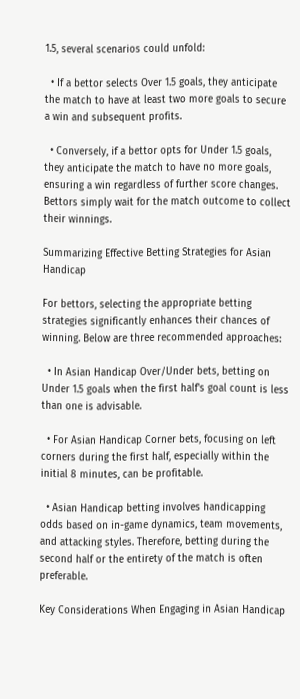1.5, several scenarios could unfold:

  • If a bettor selects Over 1.5 goals, they anticipate the match to have at least two more goals to secure a win and subsequent profits.

  • Conversely, if a bettor opts for Under 1.5 goals, they anticipate the match to have no more goals, ensuring a win regardless of further score changes. Bettors simply wait for the match outcome to collect their winnings.

Summarizing Effective Betting Strategies for Asian Handicap

For bettors, selecting the appropriate betting strategies significantly enhances their chances of winning. Below are three recommended approaches:

  • In Asian Handicap Over/Under bets, betting on Under 1.5 goals when the first half's goal count is less than one is advisable.

  • For Asian Handicap Corner bets, focusing on left corners during the first half, especially within the initial 8 minutes, can be profitable.

  • Asian Handicap betting involves handicapping odds based on in-game dynamics, team movements, and attacking styles. Therefore, betting during the second half or the entirety of the match is often preferable.

Key Considerations When Engaging in Asian Handicap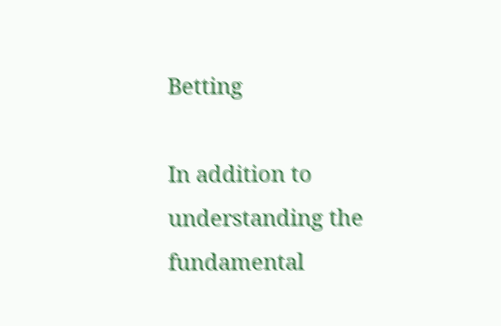Betting

In addition to understanding the fundamental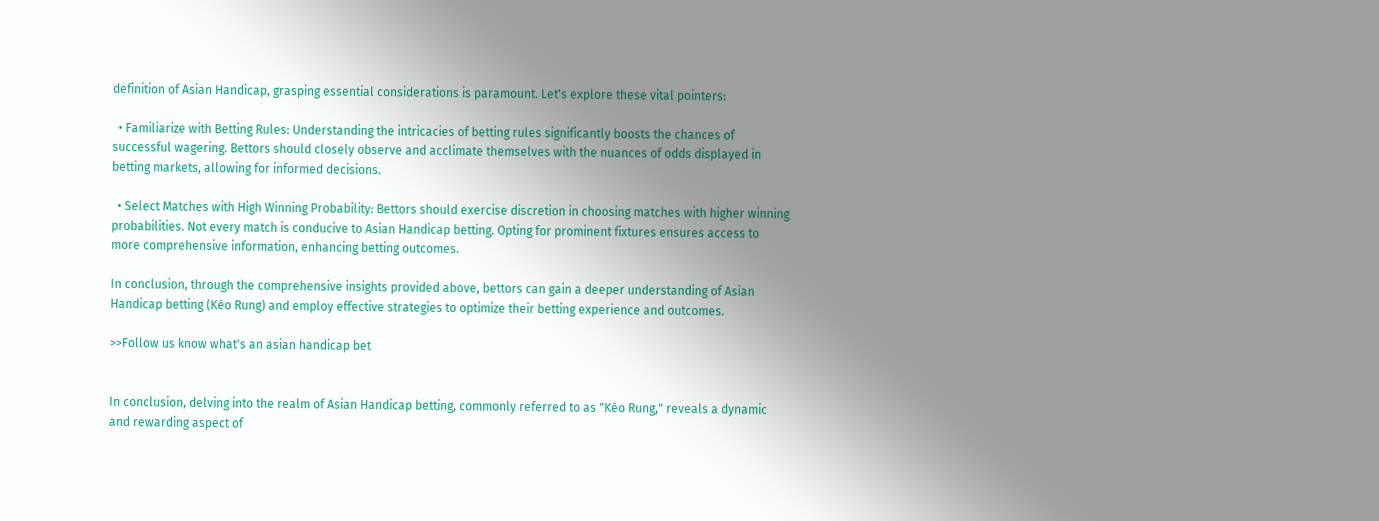definition of Asian Handicap, grasping essential considerations is paramount. Let's explore these vital pointers:

  • Familiarize with Betting Rules: Understanding the intricacies of betting rules significantly boosts the chances of successful wagering. Bettors should closely observe and acclimate themselves with the nuances of odds displayed in betting markets, allowing for informed decisions.

  • Select Matches with High Winning Probability: Bettors should exercise discretion in choosing matches with higher winning probabilities. Not every match is conducive to Asian Handicap betting. Opting for prominent fixtures ensures access to more comprehensive information, enhancing betting outcomes.

In conclusion, through the comprehensive insights provided above, bettors can gain a deeper understanding of Asian Handicap betting (Kèo Rung) and employ effective strategies to optimize their betting experience and outcomes.

>>Follow us know what's an asian handicap bet


In conclusion, delving into the realm of Asian Handicap betting, commonly referred to as "Kèo Rung," reveals a dynamic and rewarding aspect of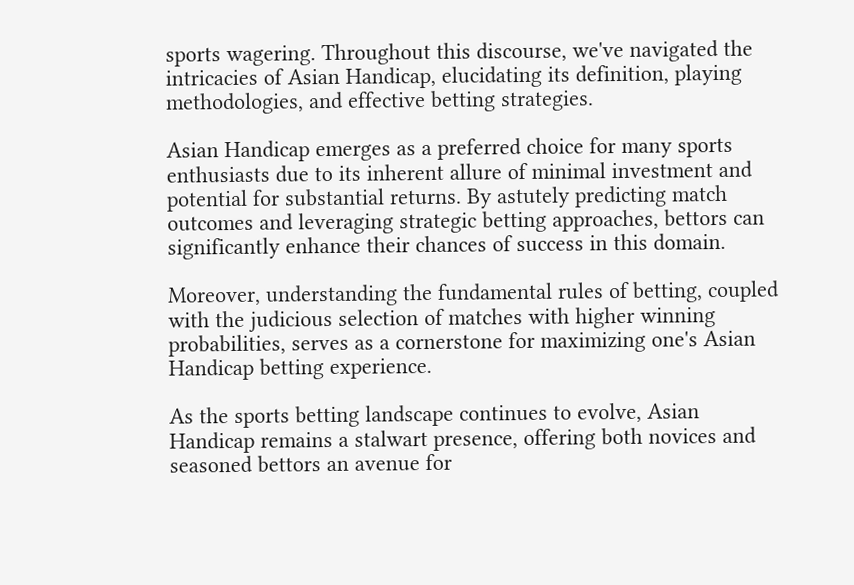sports wagering. Throughout this discourse, we've navigated the intricacies of Asian Handicap, elucidating its definition, playing methodologies, and effective betting strategies.

Asian Handicap emerges as a preferred choice for many sports enthusiasts due to its inherent allure of minimal investment and potential for substantial returns. By astutely predicting match outcomes and leveraging strategic betting approaches, bettors can significantly enhance their chances of success in this domain.

Moreover, understanding the fundamental rules of betting, coupled with the judicious selection of matches with higher winning probabilities, serves as a cornerstone for maximizing one's Asian Handicap betting experience.

As the sports betting landscape continues to evolve, Asian Handicap remains a stalwart presence, offering both novices and seasoned bettors an avenue for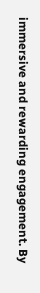immersive and rewarding engagement. By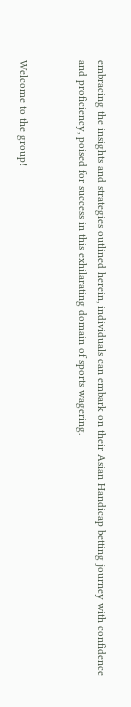embracing the insights and strategies outlined herein, individuals can embark on their Asian Handicap betting journey with confidence and proficiency, poised for success in this exhilarating domain of sports wagering.


Welcome to the group!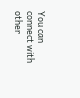You can connect with other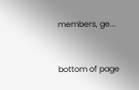members, ge...


bottom of page